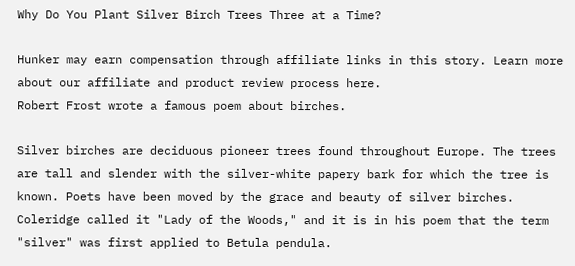Why Do You Plant Silver Birch Trees Three at a Time?

Hunker may earn compensation through affiliate links in this story. Learn more about our affiliate and product review process here.
Robert Frost wrote a famous poem about birches.

Silver birches are deciduous pioneer trees found throughout Europe. The trees are tall and slender with the silver-white papery bark for which the tree is known. Poets have been moved by the grace and beauty of silver birches. Coleridge called it "Lady of the Woods," and it is in his poem that the term "silver" was first applied to Betula pendula.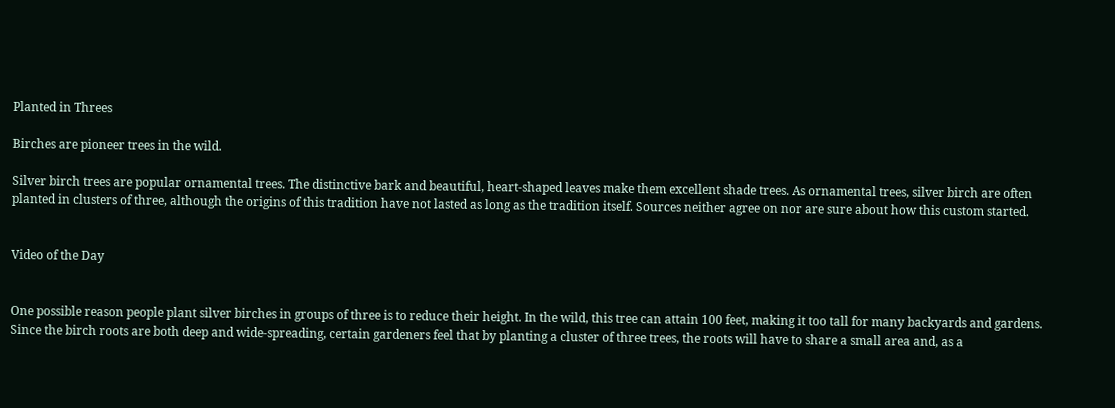Planted in Threes

Birches are pioneer trees in the wild.

Silver birch trees are popular ornamental trees. The distinctive bark and beautiful, heart-shaped leaves make them excellent shade trees. As ornamental trees, silver birch are often planted in clusters of three, although the origins of this tradition have not lasted as long as the tradition itself. Sources neither agree on nor are sure about how this custom started.


Video of the Day


One possible reason people plant silver birches in groups of three is to reduce their height. In the wild, this tree can attain 100 feet, making it too tall for many backyards and gardens. Since the birch roots are both deep and wide-spreading, certain gardeners feel that by planting a cluster of three trees, the roots will have to share a small area and, as a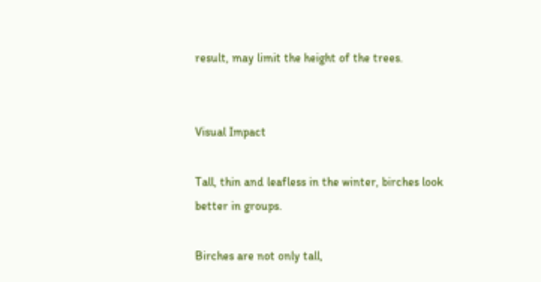result, may limit the height of the trees.


Visual Impact

Tall, thin and leafless in the winter, birches look better in groups.

Birches are not only tall,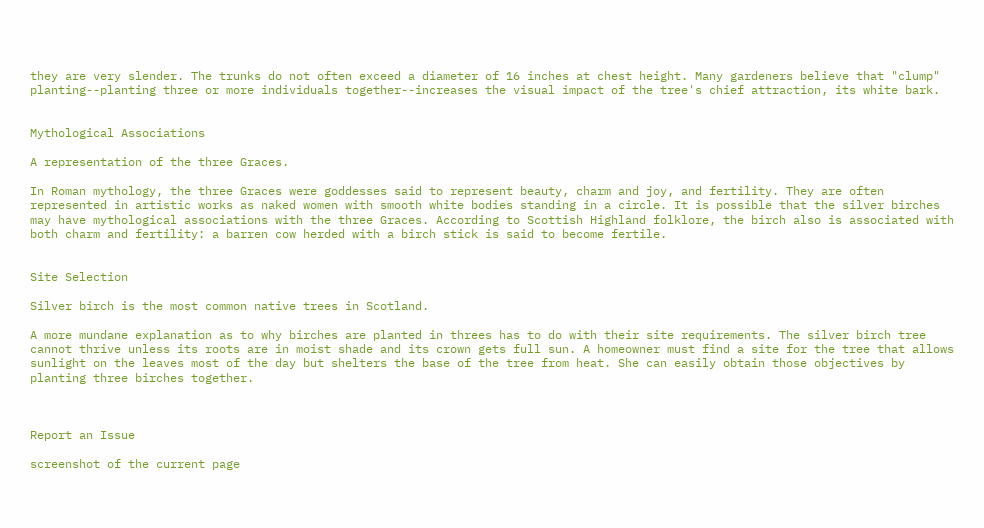they are very slender. The trunks do not often exceed a diameter of 16 inches at chest height. Many gardeners believe that "clump" planting--planting three or more individuals together--increases the visual impact of the tree's chief attraction, its white bark.


Mythological Associations

A representation of the three Graces.

In Roman mythology, the three Graces were goddesses said to represent beauty, charm and joy, and fertility. They are often represented in artistic works as naked women with smooth white bodies standing in a circle. It is possible that the silver birches may have mythological associations with the three Graces. According to Scottish Highland folklore, the birch also is associated with both charm and fertility: a barren cow herded with a birch stick is said to become fertile.


Site Selection

Silver birch is the most common native trees in Scotland.

A more mundane explanation as to why birches are planted in threes has to do with their site requirements. The silver birch tree cannot thrive unless its roots are in moist shade and its crown gets full sun. A homeowner must find a site for the tree that allows sunlight on the leaves most of the day but shelters the base of the tree from heat. She can easily obtain those objectives by planting three birches together.



Report an Issue

screenshot of the current page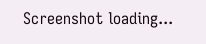Screenshot loading...